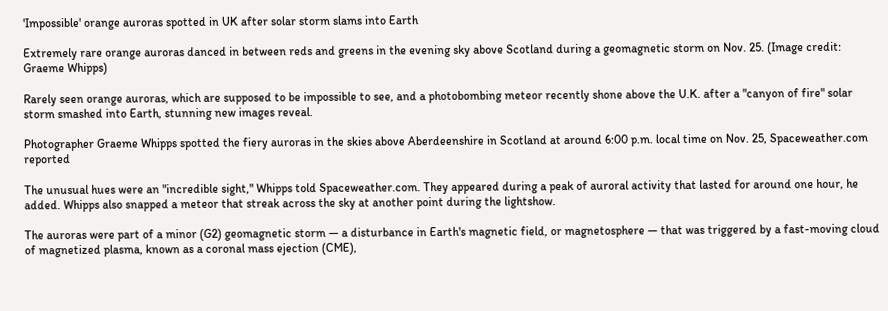'Impossible' orange auroras spotted in UK after solar storm slams into Earth

Extremely rare orange auroras danced in between reds and greens in the evening sky above Scotland during a geomagnetic storm on Nov. 25. (Image credit: Graeme Whipps)

Rarely seen orange auroras, which are supposed to be impossible to see, and a photobombing meteor recently shone above the U.K. after a "canyon of fire" solar storm smashed into Earth, stunning new images reveal.

Photographer Graeme Whipps spotted the fiery auroras in the skies above Aberdeenshire in Scotland at around 6:00 p.m. local time on Nov. 25, Spaceweather.com reported

The unusual hues were an "incredible sight," Whipps told Spaceweather.com. They appeared during a peak of auroral activity that lasted for around one hour, he added. Whipps also snapped a meteor that streak across the sky at another point during the lightshow.

The auroras were part of a minor (G2) geomagnetic storm — a disturbance in Earth's magnetic field, or magnetosphere — that was triggered by a fast-moving cloud of magnetized plasma, known as a coronal mass ejection (CME),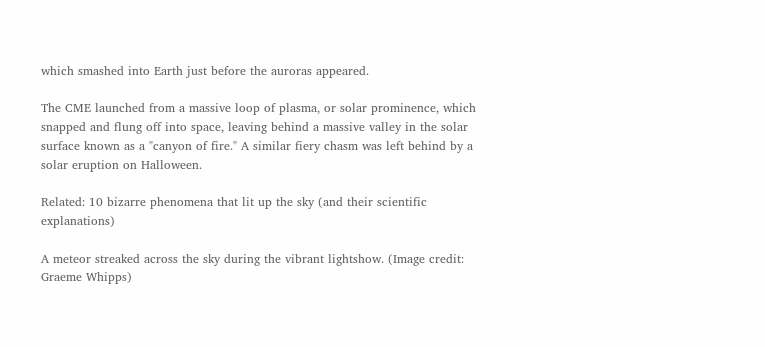which smashed into Earth just before the auroras appeared.

The CME launched from a massive loop of plasma, or solar prominence, which snapped and flung off into space, leaving behind a massive valley in the solar surface known as a "canyon of fire." A similar fiery chasm was left behind by a solar eruption on Halloween.

Related: 10 bizarre phenomena that lit up the sky (and their scientific explanations)

A meteor streaked across the sky during the vibrant lightshow. (Image credit: Graeme Whipps)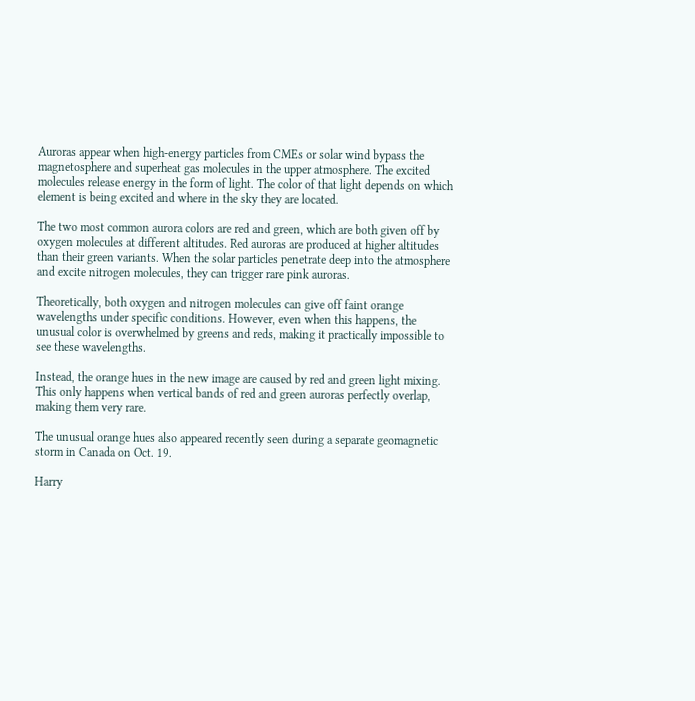Auroras appear when high-energy particles from CMEs or solar wind bypass the magnetosphere and superheat gas molecules in the upper atmosphere. The excited molecules release energy in the form of light. The color of that light depends on which element is being excited and where in the sky they are located.

The two most common aurora colors are red and green, which are both given off by oxygen molecules at different altitudes. Red auroras are produced at higher altitudes than their green variants. When the solar particles penetrate deep into the atmosphere and excite nitrogen molecules, they can trigger rare pink auroras.

Theoretically, both oxygen and nitrogen molecules can give off faint orange wavelengths under specific conditions. However, even when this happens, the unusual color is overwhelmed by greens and reds, making it practically impossible to see these wavelengths.

Instead, the orange hues in the new image are caused by red and green light mixing. This only happens when vertical bands of red and green auroras perfectly overlap, making them very rare.

The unusual orange hues also appeared recently seen during a separate geomagnetic storm in Canada on Oct. 19.

Harry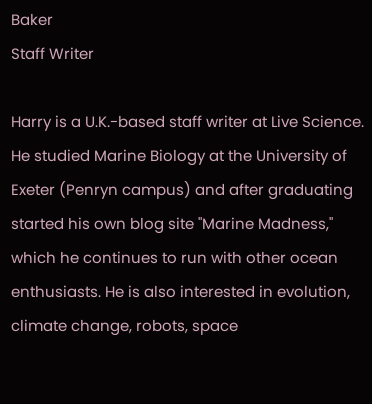Baker
Staff Writer

Harry is a U.K.-based staff writer at Live Science. He studied Marine Biology at the University of Exeter (Penryn campus) and after graduating started his own blog site "Marine Madness," which he continues to run with other ocean enthusiasts. He is also interested in evolution, climate change, robots, space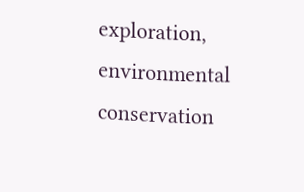exploration, environmental conservation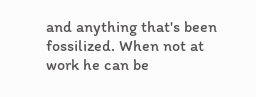and anything that's been fossilized. When not at work he can be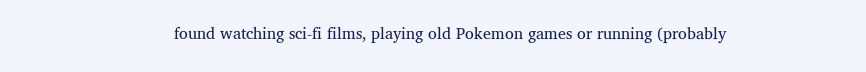found watching sci-fi films, playing old Pokemon games or running (probably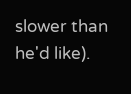slower than he'd like).